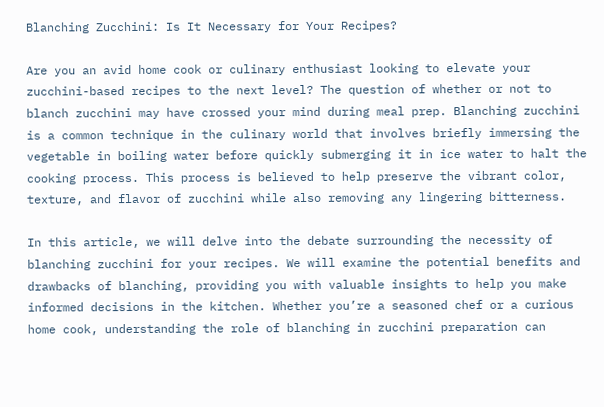Blanching Zucchini: Is It Necessary for Your Recipes?

Are you an avid home cook or culinary enthusiast looking to elevate your zucchini-based recipes to the next level? The question of whether or not to blanch zucchini may have crossed your mind during meal prep. Blanching zucchini is a common technique in the culinary world that involves briefly immersing the vegetable in boiling water before quickly submerging it in ice water to halt the cooking process. This process is believed to help preserve the vibrant color, texture, and flavor of zucchini while also removing any lingering bitterness.

In this article, we will delve into the debate surrounding the necessity of blanching zucchini for your recipes. We will examine the potential benefits and drawbacks of blanching, providing you with valuable insights to help you make informed decisions in the kitchen. Whether you’re a seasoned chef or a curious home cook, understanding the role of blanching in zucchini preparation can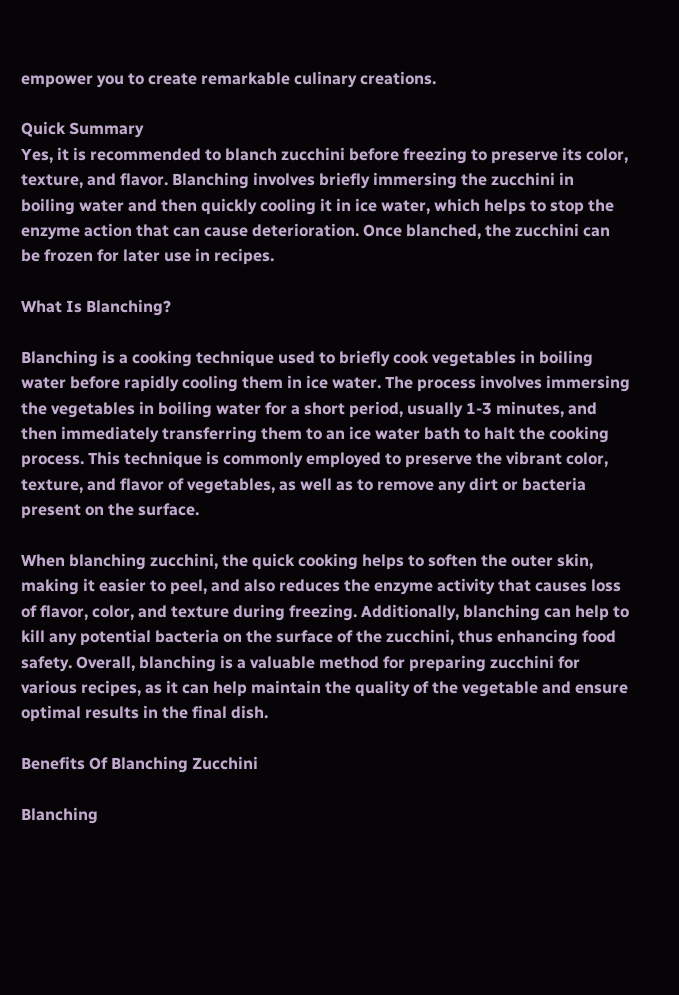empower you to create remarkable culinary creations.

Quick Summary
Yes, it is recommended to blanch zucchini before freezing to preserve its color, texture, and flavor. Blanching involves briefly immersing the zucchini in boiling water and then quickly cooling it in ice water, which helps to stop the enzyme action that can cause deterioration. Once blanched, the zucchini can be frozen for later use in recipes.

What Is Blanching?

Blanching is a cooking technique used to briefly cook vegetables in boiling water before rapidly cooling them in ice water. The process involves immersing the vegetables in boiling water for a short period, usually 1-3 minutes, and then immediately transferring them to an ice water bath to halt the cooking process. This technique is commonly employed to preserve the vibrant color, texture, and flavor of vegetables, as well as to remove any dirt or bacteria present on the surface.

When blanching zucchini, the quick cooking helps to soften the outer skin, making it easier to peel, and also reduces the enzyme activity that causes loss of flavor, color, and texture during freezing. Additionally, blanching can help to kill any potential bacteria on the surface of the zucchini, thus enhancing food safety. Overall, blanching is a valuable method for preparing zucchini for various recipes, as it can help maintain the quality of the vegetable and ensure optimal results in the final dish.

Benefits Of Blanching Zucchini

Blanching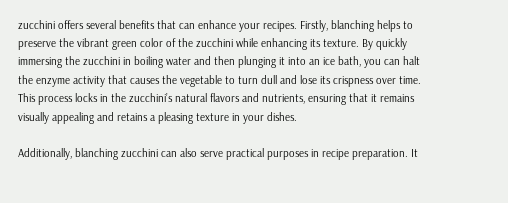zucchini offers several benefits that can enhance your recipes. Firstly, blanching helps to preserve the vibrant green color of the zucchini while enhancing its texture. By quickly immersing the zucchini in boiling water and then plunging it into an ice bath, you can halt the enzyme activity that causes the vegetable to turn dull and lose its crispness over time. This process locks in the zucchini’s natural flavors and nutrients, ensuring that it remains visually appealing and retains a pleasing texture in your dishes.

Additionally, blanching zucchini can also serve practical purposes in recipe preparation. It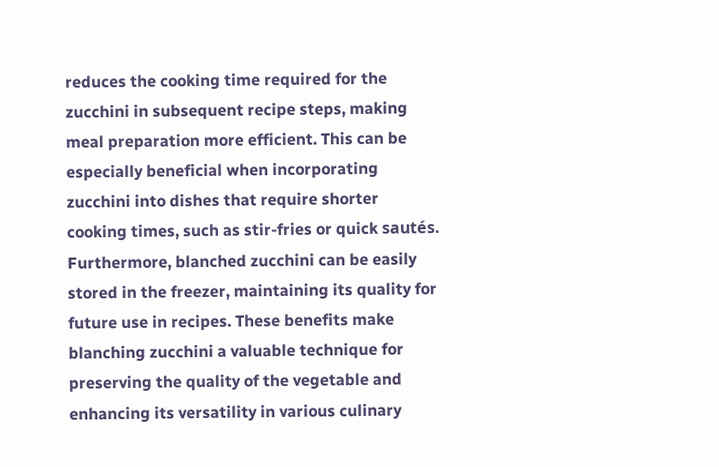reduces the cooking time required for the zucchini in subsequent recipe steps, making meal preparation more efficient. This can be especially beneficial when incorporating zucchini into dishes that require shorter cooking times, such as stir-fries or quick sautés. Furthermore, blanched zucchini can be easily stored in the freezer, maintaining its quality for future use in recipes. These benefits make blanching zucchini a valuable technique for preserving the quality of the vegetable and enhancing its versatility in various culinary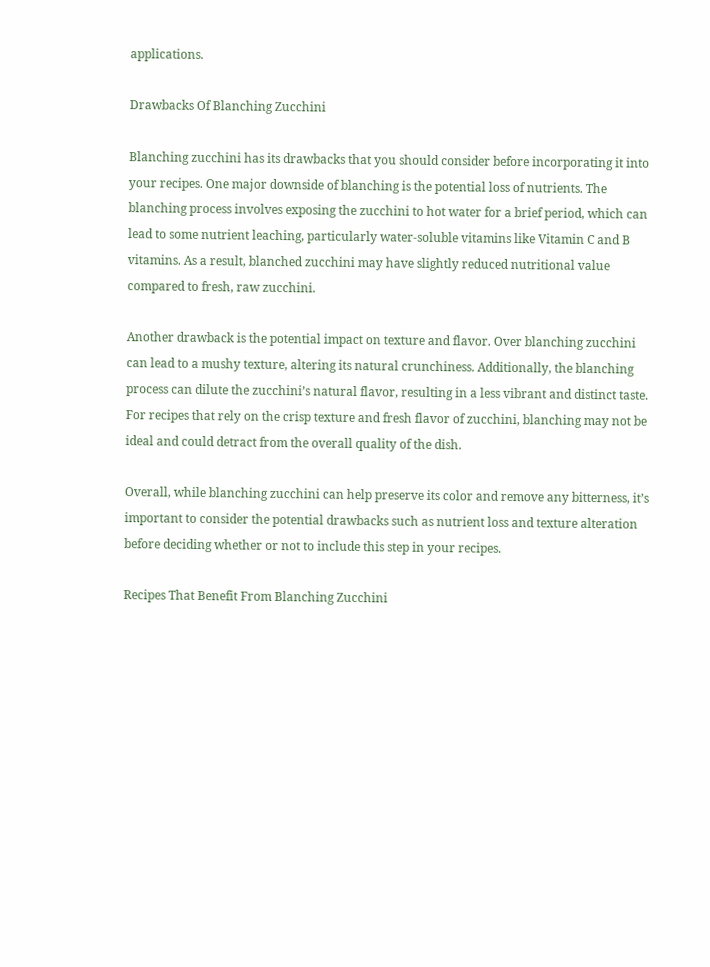applications.

Drawbacks Of Blanching Zucchini

Blanching zucchini has its drawbacks that you should consider before incorporating it into your recipes. One major downside of blanching is the potential loss of nutrients. The blanching process involves exposing the zucchini to hot water for a brief period, which can lead to some nutrient leaching, particularly water-soluble vitamins like Vitamin C and B vitamins. As a result, blanched zucchini may have slightly reduced nutritional value compared to fresh, raw zucchini.

Another drawback is the potential impact on texture and flavor. Over blanching zucchini can lead to a mushy texture, altering its natural crunchiness. Additionally, the blanching process can dilute the zucchini’s natural flavor, resulting in a less vibrant and distinct taste. For recipes that rely on the crisp texture and fresh flavor of zucchini, blanching may not be ideal and could detract from the overall quality of the dish.

Overall, while blanching zucchini can help preserve its color and remove any bitterness, it’s important to consider the potential drawbacks such as nutrient loss and texture alteration before deciding whether or not to include this step in your recipes.

Recipes That Benefit From Blanching Zucchini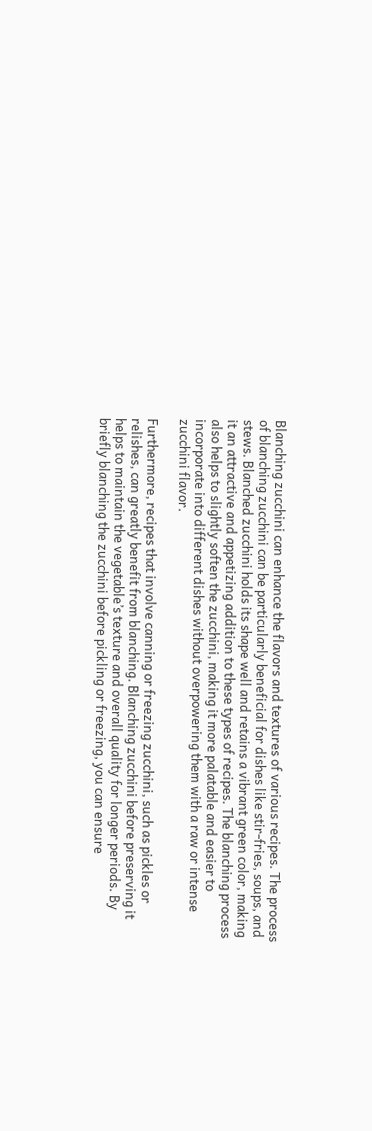Blanching zucchini can enhance the flavors and textures of various recipes. The process of blanching zucchini can be particularly beneficial for dishes like stir-fries, soups, and stews. Blanched zucchini holds its shape well and retains a vibrant green color, making it an attractive and appetizing addition to these types of recipes. The blanching process also helps to slightly soften the zucchini, making it more palatable and easier to incorporate into different dishes without overpowering them with a raw or intense zucchini flavor.

Furthermore, recipes that involve canning or freezing zucchini, such as pickles or relishes, can greatly benefit from blanching. Blanching zucchini before preserving it helps to maintain the vegetable’s texture and overall quality for longer periods. By briefly blanching the zucchini before pickling or freezing, you can ensure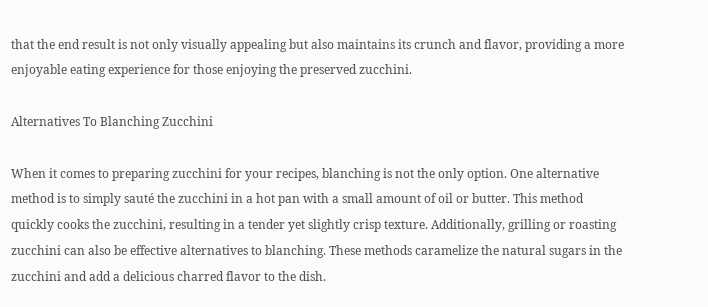that the end result is not only visually appealing but also maintains its crunch and flavor, providing a more enjoyable eating experience for those enjoying the preserved zucchini.

Alternatives To Blanching Zucchini

When it comes to preparing zucchini for your recipes, blanching is not the only option. One alternative method is to simply sauté the zucchini in a hot pan with a small amount of oil or butter. This method quickly cooks the zucchini, resulting in a tender yet slightly crisp texture. Additionally, grilling or roasting zucchini can also be effective alternatives to blanching. These methods caramelize the natural sugars in the zucchini and add a delicious charred flavor to the dish.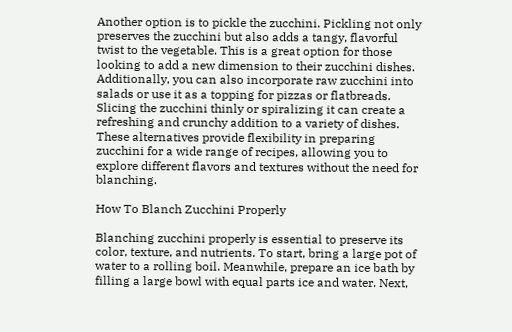Another option is to pickle the zucchini. Pickling not only preserves the zucchini but also adds a tangy, flavorful twist to the vegetable. This is a great option for those looking to add a new dimension to their zucchini dishes. Additionally, you can also incorporate raw zucchini into salads or use it as a topping for pizzas or flatbreads. Slicing the zucchini thinly or spiralizing it can create a refreshing and crunchy addition to a variety of dishes. These alternatives provide flexibility in preparing zucchini for a wide range of recipes, allowing you to explore different flavors and textures without the need for blanching.

How To Blanch Zucchini Properly

Blanching zucchini properly is essential to preserve its color, texture, and nutrients. To start, bring a large pot of water to a rolling boil. Meanwhile, prepare an ice bath by filling a large bowl with equal parts ice and water. Next,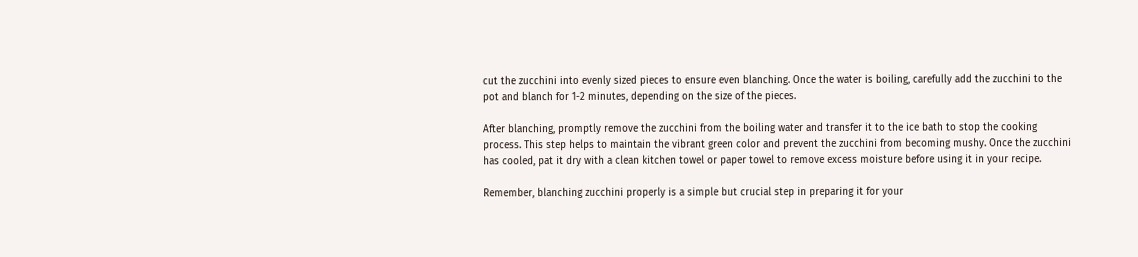cut the zucchini into evenly sized pieces to ensure even blanching. Once the water is boiling, carefully add the zucchini to the pot and blanch for 1-2 minutes, depending on the size of the pieces.

After blanching, promptly remove the zucchini from the boiling water and transfer it to the ice bath to stop the cooking process. This step helps to maintain the vibrant green color and prevent the zucchini from becoming mushy. Once the zucchini has cooled, pat it dry with a clean kitchen towel or paper towel to remove excess moisture before using it in your recipe.

Remember, blanching zucchini properly is a simple but crucial step in preparing it for your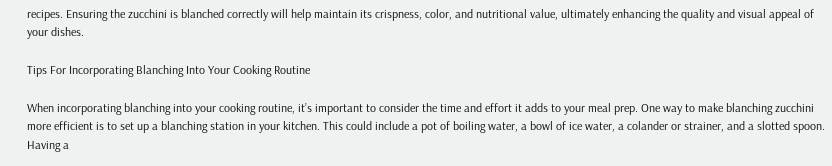recipes. Ensuring the zucchini is blanched correctly will help maintain its crispness, color, and nutritional value, ultimately enhancing the quality and visual appeal of your dishes.

Tips For Incorporating Blanching Into Your Cooking Routine

When incorporating blanching into your cooking routine, it’s important to consider the time and effort it adds to your meal prep. One way to make blanching zucchini more efficient is to set up a blanching station in your kitchen. This could include a pot of boiling water, a bowl of ice water, a colander or strainer, and a slotted spoon. Having a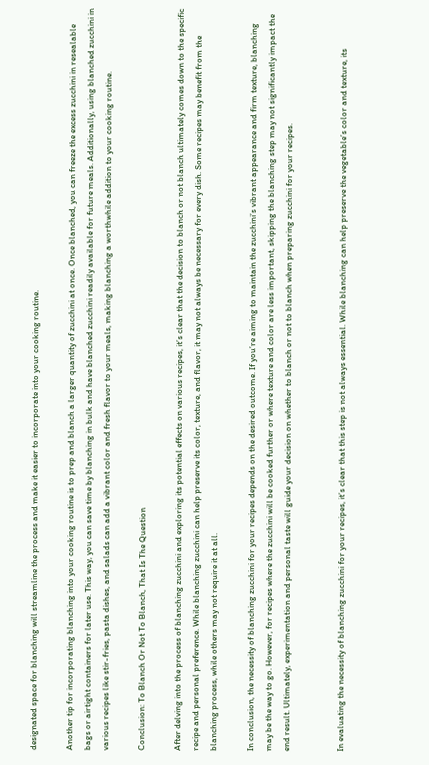designated space for blanching will streamline the process and make it easier to incorporate into your cooking routine.

Another tip for incorporating blanching into your cooking routine is to prep and blanch a larger quantity of zucchini at once. Once blanched, you can freeze the excess zucchini in resealable bags or airtight containers for later use. This way, you can save time by blanching in bulk and have blanched zucchini readily available for future meals. Additionally, using blanched zucchini in various recipes like stir-fries, pasta dishes, and salads can add a vibrant color and fresh flavor to your meals, making blanching a worthwhile addition to your cooking routine.

Conclusion: To Blanch Or Not To Blanch, That Is The Question

After delving into the process of blanching zucchini and exploring its potential effects on various recipes, it’s clear that the decision to blanch or not blanch ultimately comes down to the specific recipe and personal preference. While blanching zucchini can help preserve its color, texture, and flavor, it may not always be necessary for every dish. Some recipes may benefit from the blanching process, while others may not require it at all.

In conclusion, the necessity of blanching zucchini for your recipes depends on the desired outcome. If you’re aiming to maintain the zucchini’s vibrant appearance and firm texture, blanching may be the way to go. However, for recipes where the zucchini will be cooked further or where texture and color are less important, skipping the blanching step may not significantly impact the end result. Ultimately, experimentation and personal taste will guide your decision on whether to blanch or not to blanch when preparing zucchini for your recipes.


In evaluating the necessity of blanching zucchini for your recipes, it’s clear that this step is not always essential. While blanching can help preserve the vegetable’s color and texture, its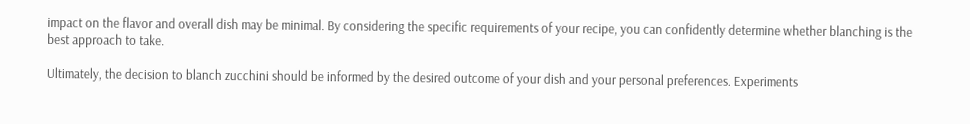impact on the flavor and overall dish may be minimal. By considering the specific requirements of your recipe, you can confidently determine whether blanching is the best approach to take.

Ultimately, the decision to blanch zucchini should be informed by the desired outcome of your dish and your personal preferences. Experiments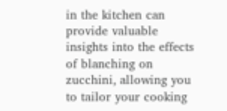in the kitchen can provide valuable insights into the effects of blanching on zucchini, allowing you to tailor your cooking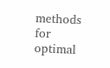methods for optimal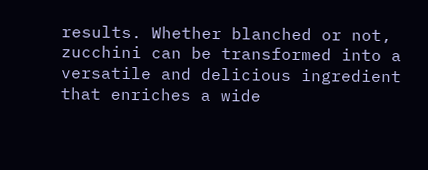results. Whether blanched or not, zucchini can be transformed into a versatile and delicious ingredient that enriches a wide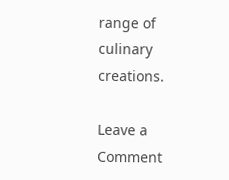range of culinary creations.

Leave a Comment